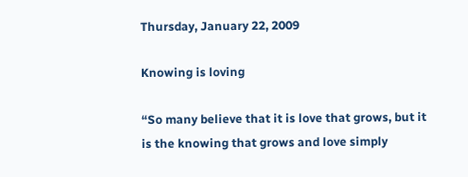Thursday, January 22, 2009

Knowing is loving

“So many believe that it is love that grows, but it is the knowing that grows and love simply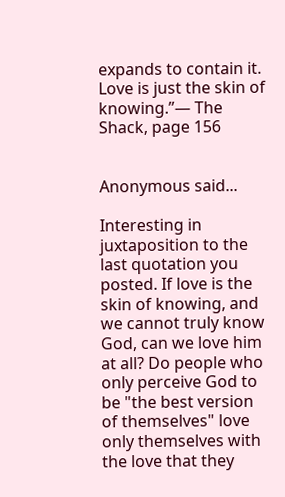expands to contain it. Love is just the skin of knowing.”— The Shack, page 156


Anonymous said...

Interesting in juxtaposition to the last quotation you posted. If love is the skin of knowing, and we cannot truly know God, can we love him at all? Do people who only perceive God to be "the best version of themselves" love only themselves with the love that they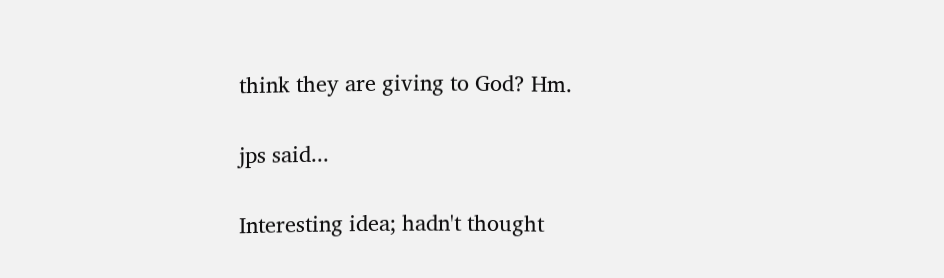think they are giving to God? Hm.

jps said...

Interesting idea; hadn't thought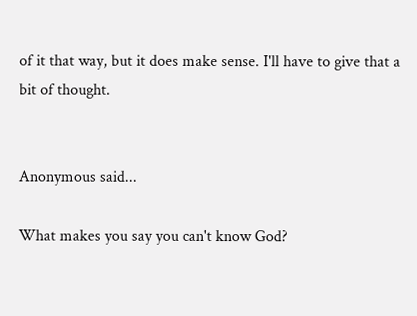of it that way, but it does make sense. I'll have to give that a bit of thought.


Anonymous said...

What makes you say you can't know God?